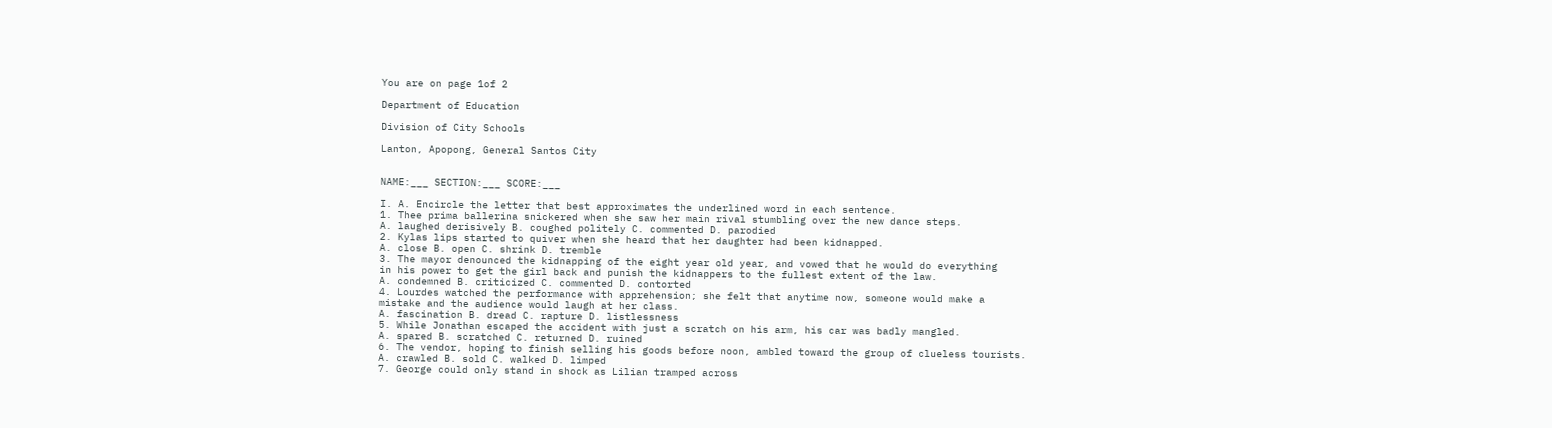You are on page 1of 2

Department of Education

Division of City Schools

Lanton, Apopong, General Santos City


NAME:___ SECTION:___ SCORE:___

I. A. Encircle the letter that best approximates the underlined word in each sentence.
1. Thee prima ballerina snickered when she saw her main rival stumbling over the new dance steps.
A. laughed derisively B. coughed politely C. commented D. parodied
2. Kylas lips started to quiver when she heard that her daughter had been kidnapped.
A. close B. open C. shrink D. tremble
3. The mayor denounced the kidnapping of the eight year old year, and vowed that he would do everything
in his power to get the girl back and punish the kidnappers to the fullest extent of the law.
A. condemned B. criticized C. commented D. contorted
4. Lourdes watched the performance with apprehension; she felt that anytime now, someone would make a
mistake and the audience would laugh at her class.
A. fascination B. dread C. rapture D. listlessness
5. While Jonathan escaped the accident with just a scratch on his arm, his car was badly mangled.
A. spared B. scratched C. returned D. ruined
6. The vendor, hoping to finish selling his goods before noon, ambled toward the group of clueless tourists.
A. crawled B. sold C. walked D. limped
7. George could only stand in shock as Lilian tramped across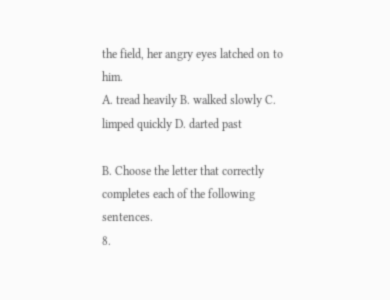the field, her angry eyes latched on to him.
A. tread heavily B. walked slowly C. limped quickly D. darted past

B. Choose the letter that correctly completes each of the following sentences.
8.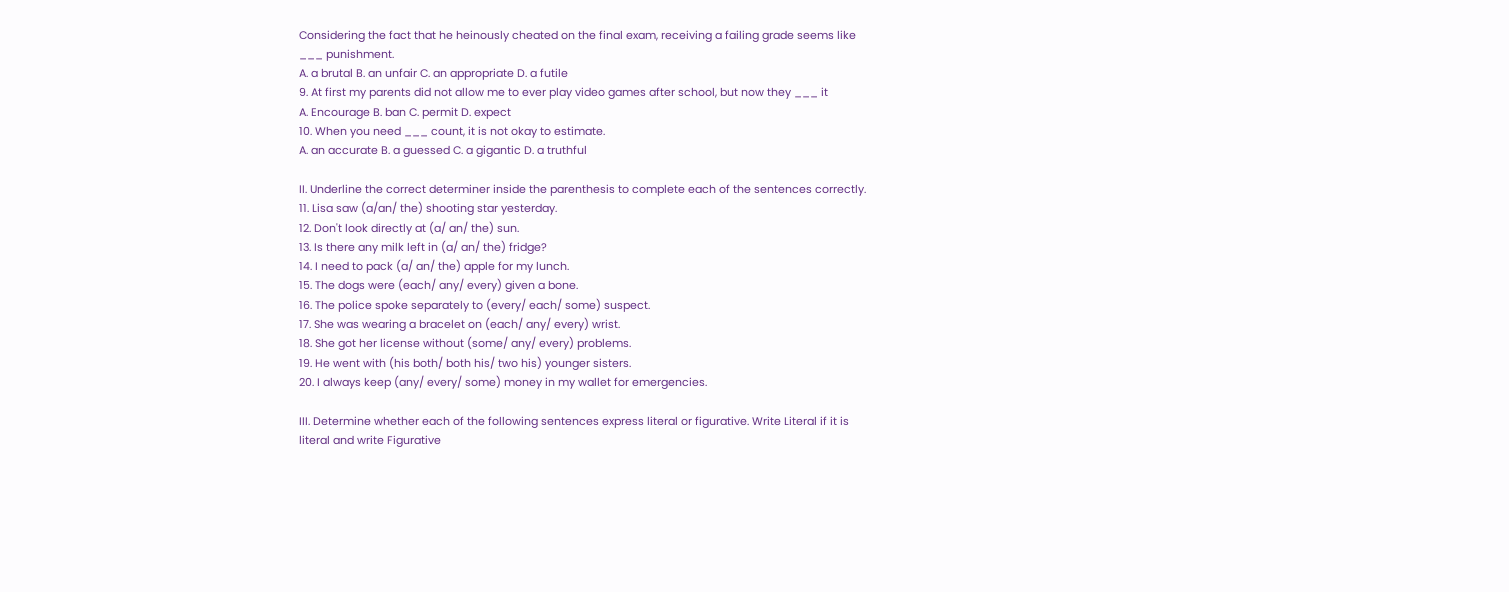Considering the fact that he heinously cheated on the final exam, receiving a failing grade seems like
___ punishment.
A. a brutal B. an unfair C. an appropriate D. a futile
9. At first my parents did not allow me to ever play video games after school, but now they ___ it
A. Encourage B. ban C. permit D. expect
10. When you need ___ count, it is not okay to estimate.
A. an accurate B. a guessed C. a gigantic D. a truthful

II. Underline the correct determiner inside the parenthesis to complete each of the sentences correctly.
11. Lisa saw (a/an/ the) shooting star yesterday.
12. Don't look directly at (a/ an/ the) sun.
13. Is there any milk left in (a/ an/ the) fridge?
14. I need to pack (a/ an/ the) apple for my lunch.
15. The dogs were (each/ any/ every) given a bone.
16. The police spoke separately to (every/ each/ some) suspect.
17. She was wearing a bracelet on (each/ any/ every) wrist.
18. She got her license without (some/ any/ every) problems.
19. He went with (his both/ both his/ two his) younger sisters.
20. I always keep (any/ every/ some) money in my wallet for emergencies.

III. Determine whether each of the following sentences express literal or figurative. Write Literal if it is
literal and write Figurative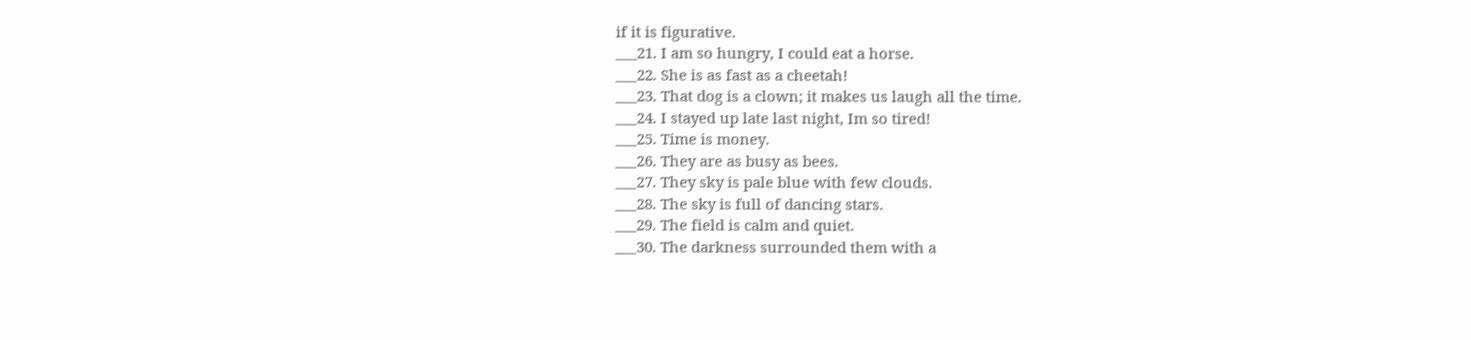if it is figurative.
___21. I am so hungry, I could eat a horse.
___22. She is as fast as a cheetah!
___23. That dog is a clown; it makes us laugh all the time.
___24. I stayed up late last night, Im so tired!
___25. Time is money.
___26. They are as busy as bees.
___27. They sky is pale blue with few clouds.
___28. The sky is full of dancing stars.
___29. The field is calm and quiet.
___30. The darkness surrounded them with a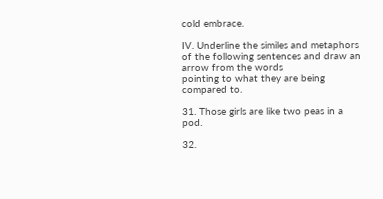cold embrace.

IV. Underline the similes and metaphors of the following sentences and draw an arrow from the words
pointing to what they are being compared to.

31. Those girls are like two peas in a pod.

32.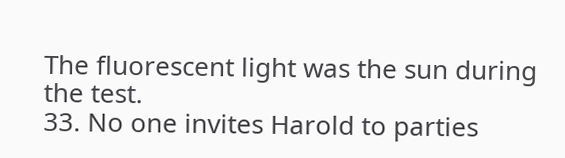The fluorescent light was the sun during the test.
33. No one invites Harold to parties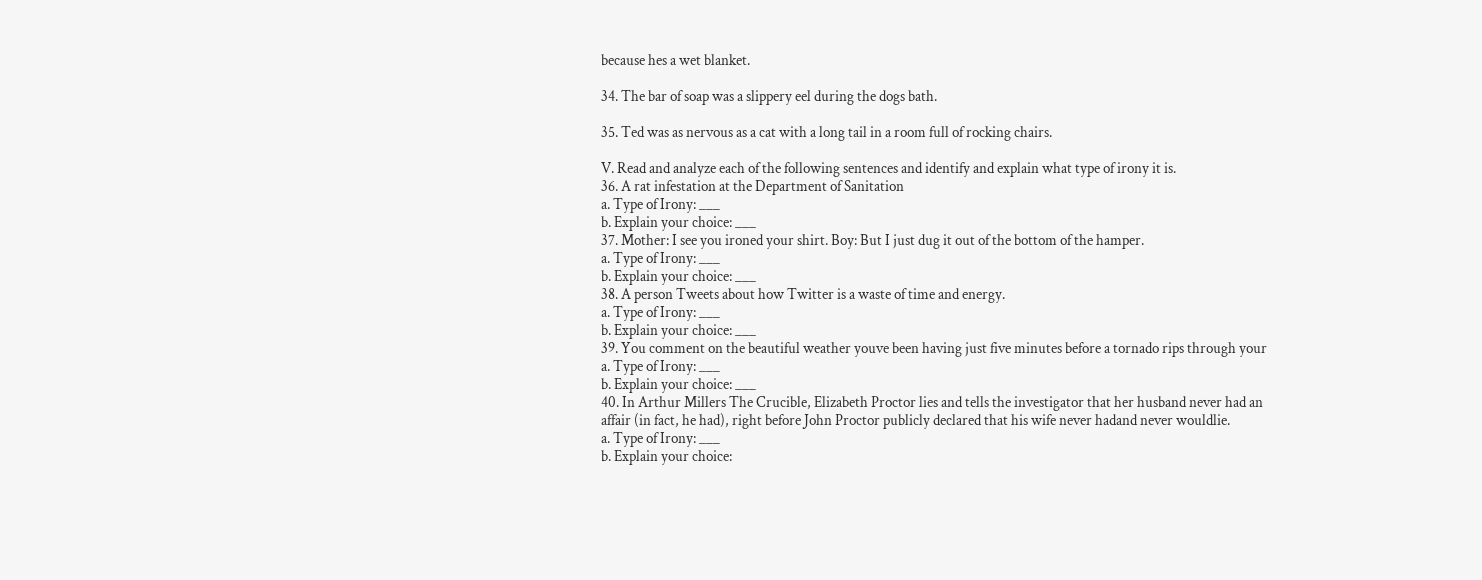because hes a wet blanket.

34. The bar of soap was a slippery eel during the dogs bath.

35. Ted was as nervous as a cat with a long tail in a room full of rocking chairs.

V. Read and analyze each of the following sentences and identify and explain what type of irony it is.
36. A rat infestation at the Department of Sanitation
a. Type of Irony: ___
b. Explain your choice: ___
37. Mother: I see you ironed your shirt. Boy: But I just dug it out of the bottom of the hamper.
a. Type of Irony: ___
b. Explain your choice: ___
38. A person Tweets about how Twitter is a waste of time and energy.
a. Type of Irony: ___
b. Explain your choice: ___
39. You comment on the beautiful weather youve been having just five minutes before a tornado rips through your
a. Type of Irony: ___
b. Explain your choice: ___
40. In Arthur Millers The Crucible, Elizabeth Proctor lies and tells the investigator that her husband never had an
affair (in fact, he had), right before John Proctor publicly declared that his wife never hadand never wouldlie.
a. Type of Irony: ___
b. Explain your choice: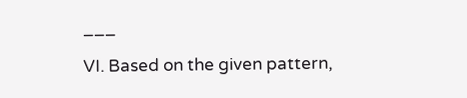___

VI. Based on the given pattern,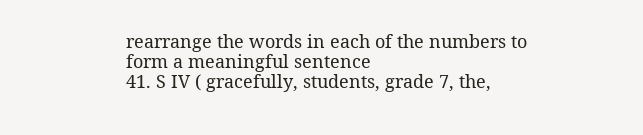rearrange the words in each of the numbers to form a meaningful sentence
41. S IV ( gracefully, students, grade 7, the,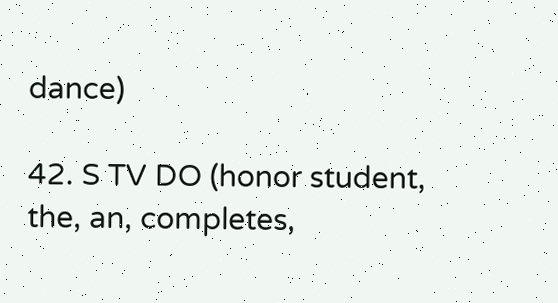dance)

42. S TV DO (honor student, the, an, completes,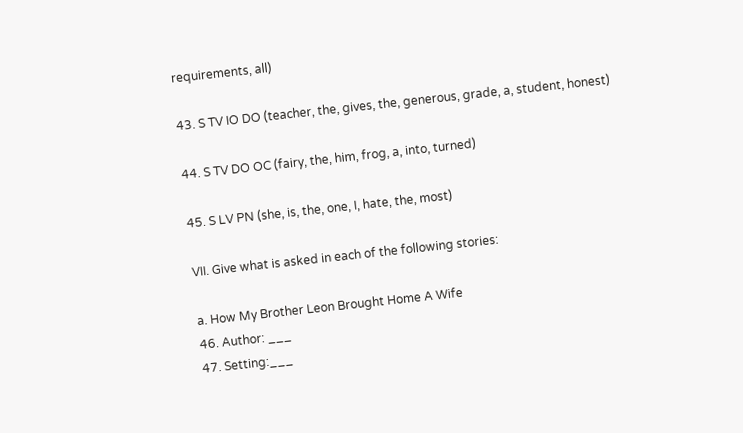requirements, all)

43. S TV IO DO (teacher, the, gives, the, generous, grade, a, student, honest)

44. S TV DO OC (fairy, the, him, frog, a, into, turned)

45. S LV PN (she, is, the, one, I, hate, the, most)

VII. Give what is asked in each of the following stories:

a. How My Brother Leon Brought Home A Wife
46. Author: ___
47. Setting:___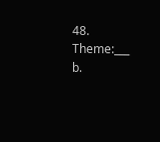48. Theme:___
b.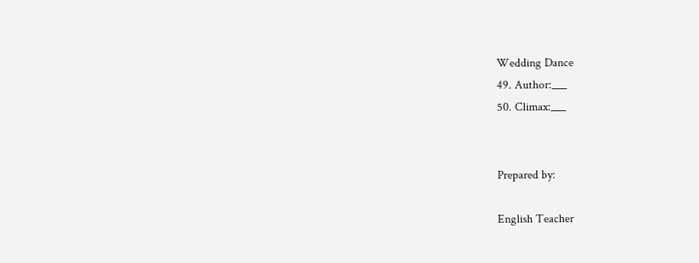Wedding Dance
49. Author:___
50. Climax:___


Prepared by:

English Teacher